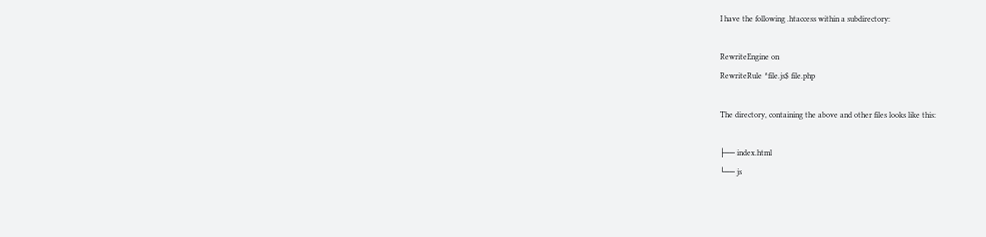I have the following .htaccess within a subdirectory:

RewriteEngine on
RewriteRule ^file.js$ file.php

The directory, containing the above and other files looks like this:

├── index.html
└── js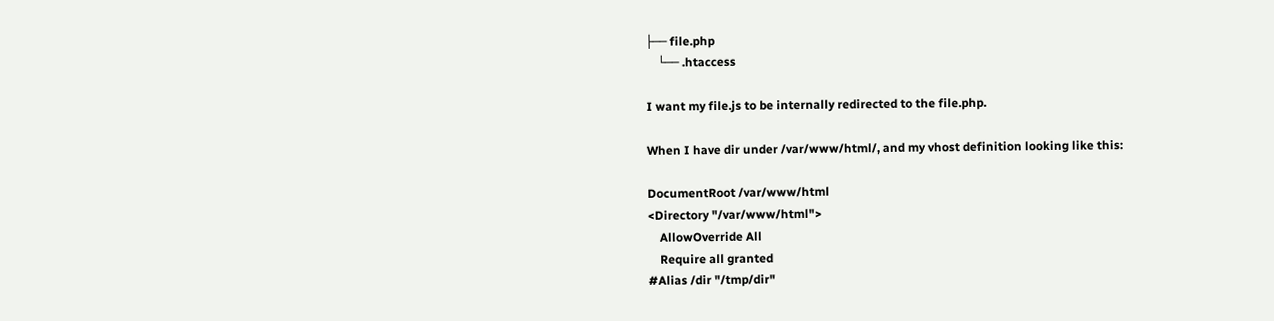├── file.php
    └── .htaccess

I want my file.js to be internally redirected to the file.php.

When I have dir under /var/www/html/, and my vhost definition looking like this:

DocumentRoot /var/www/html
<Directory "/var/www/html">
    AllowOverride All
    Require all granted
#Alias /dir "/tmp/dir"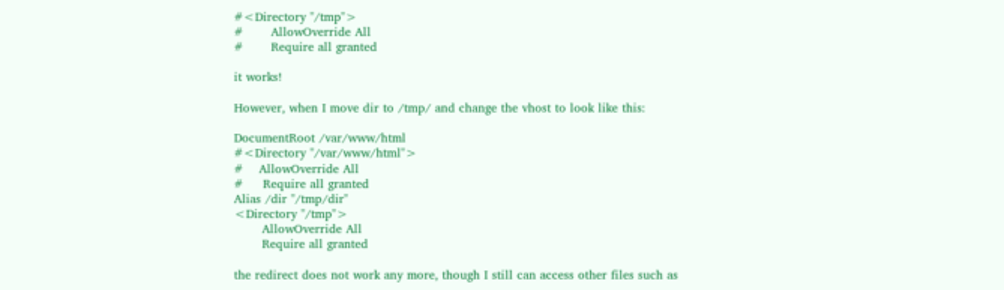#<Directory "/tmp">
#       AllowOverride All
#       Require all granted

it works!

However, when I move dir to /tmp/ and change the vhost to look like this:

DocumentRoot /var/www/html
#<Directory "/var/www/html">
#    AllowOverride All
#     Require all granted
Alias /dir "/tmp/dir"
<Directory "/tmp">
       AllowOverride All
       Require all granted

the redirect does not work any more, though I still can access other files such as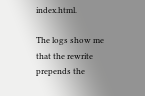index.html.

The logs show me that the rewrite prepends the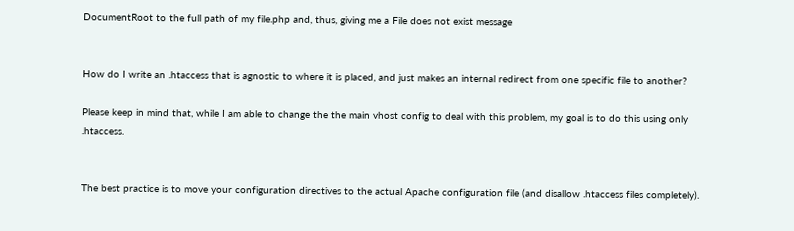DocumentRoot to the full path of my file.php and, thus, giving me a File does not exist message


How do I write an .htaccess that is agnostic to where it is placed, and just makes an internal redirect from one specific file to another?

Please keep in mind that, while I am able to change the the main vhost config to deal with this problem, my goal is to do this using only .htaccess.


The best practice is to move your configuration directives to the actual Apache configuration file (and disallow .htaccess files completely).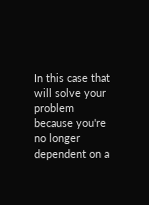In this case that will solve your problem because you're no longer dependent on a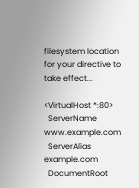filesystem location for your directive to take effect...

<VirtualHost *:80>
  ServerName    www.example.com
  ServerAlias   example.com
  DocumentRoot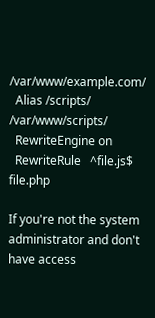/var/www/example.com/
  Alias /scripts/ /var/www/scripts/
  RewriteEngine on
  RewriteRule   ^file.js$ file.php

If you're not the system administrator and don't have access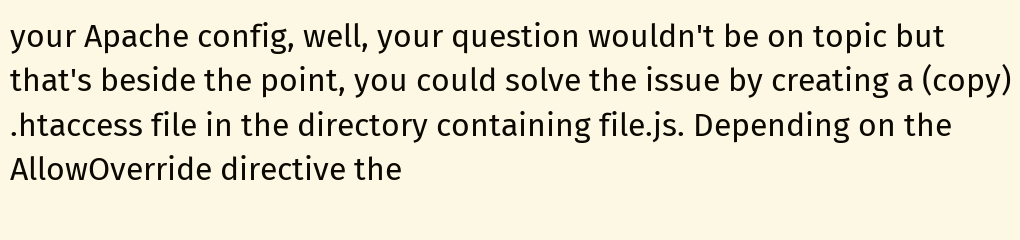your Apache config, well, your question wouldn't be on topic but that's beside the point, you could solve the issue by creating a (copy) .htaccess file in the directory containing file.js. Depending on the AllowOverride directive the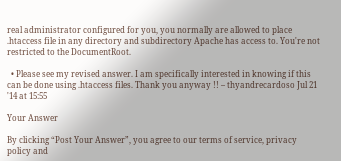real administrator configured for you, you normally are allowed to place .htaccess file in any directory and subdirectory Apache has access to. You're not restricted to the DocumentRoot.

  • Please see my revised answer. I am specifically interested in knowing if this can be done using .htaccess files. Thank you anyway !! – thyandrecardoso Jul 21 '14 at 15:55

Your Answer

By clicking “Post Your Answer”, you agree to our terms of service, privacy policy and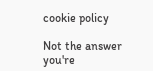cookie policy

Not the answer you're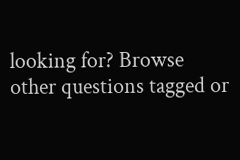looking for? Browse other questions tagged or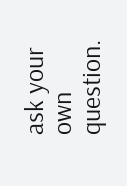ask your own question.